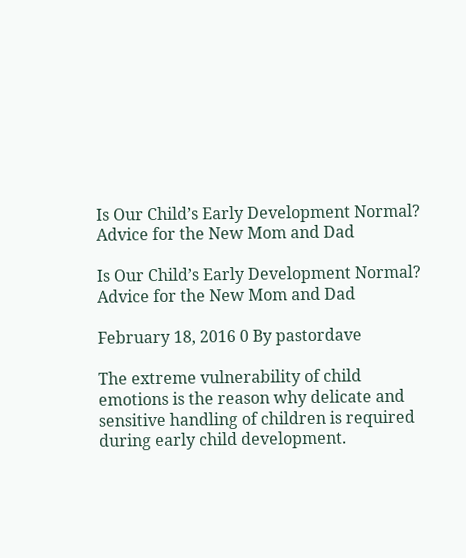Is Our Child’s Early Development Normal? Advice for the New Mom and Dad

Is Our Child’s Early Development Normal? Advice for the New Mom and Dad

February 18, 2016 0 By pastordave

The extreme vulnerability of child emotions is the reason why delicate and sensitive handling of children is required during early child development.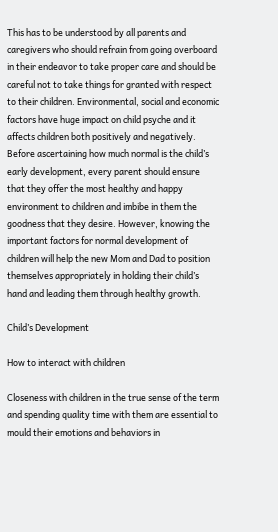This has to be understood by all parents and caregivers who should refrain from going overboard in their endeavor to take proper care and should be careful not to take things for granted with respect to their children. Environmental, social and economic factors have huge impact on child psyche and it affects children both positively and negatively.  Before ascertaining how much normal is the child’s early development, every parent should ensure that they offer the most healthy and happy environment to children and imbibe in them the goodness that they desire. However, knowing the important factors for normal development of children will help the new Mom and Dad to position themselves appropriately in holding their child’s hand and leading them through healthy growth.

Child’s Development

How to interact with children

Closeness with children in the true sense of the term and spending quality time with them are essential to mould their emotions and behaviors in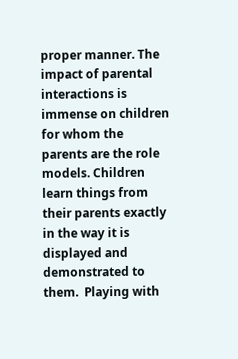proper manner. The impact of parental interactions is immense on children for whom the parents are the role models. Children learn things from their parents exactly in the way it is displayed and demonstrated to them.  Playing with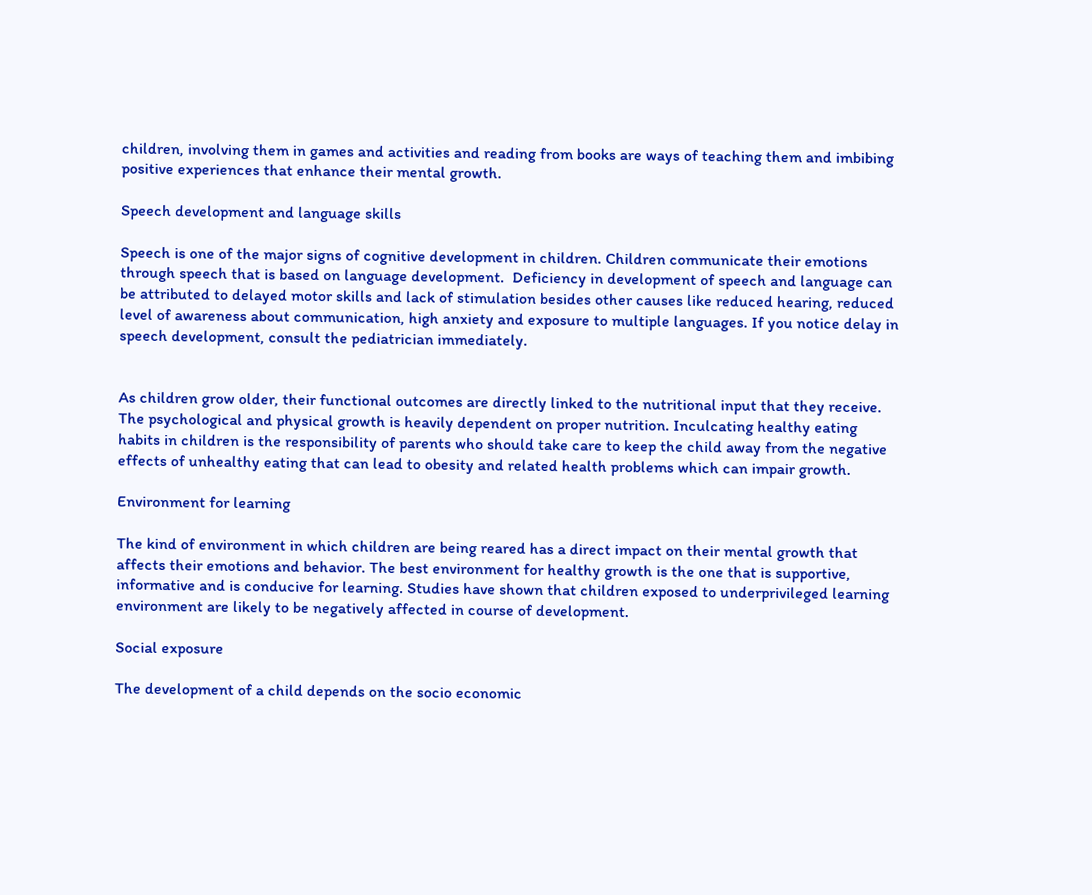children, involving them in games and activities and reading from books are ways of teaching them and imbibing positive experiences that enhance their mental growth.

Speech development and language skills

Speech is one of the major signs of cognitive development in children. Children communicate their emotions through speech that is based on language development.  Deficiency in development of speech and language can be attributed to delayed motor skills and lack of stimulation besides other causes like reduced hearing, reduced level of awareness about communication, high anxiety and exposure to multiple languages. If you notice delay in speech development, consult the pediatrician immediately.


As children grow older, their functional outcomes are directly linked to the nutritional input that they receive.  The psychological and physical growth is heavily dependent on proper nutrition. Inculcating healthy eating habits in children is the responsibility of parents who should take care to keep the child away from the negative effects of unhealthy eating that can lead to obesity and related health problems which can impair growth.

Environment for learning

The kind of environment in which children are being reared has a direct impact on their mental growth that affects their emotions and behavior. The best environment for healthy growth is the one that is supportive, informative and is conducive for learning. Studies have shown that children exposed to underprivileged learning environment are likely to be negatively affected in course of development.

Social exposure

The development of a child depends on the socio economic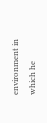environment in which he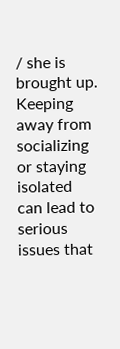/ she is brought up.  Keeping away from socializing or staying isolated can lead to serious issues that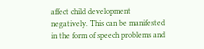affect child development negatively. This can be manifested in the form of speech problems and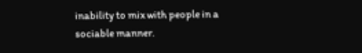inability to mix with people in a sociable manner.